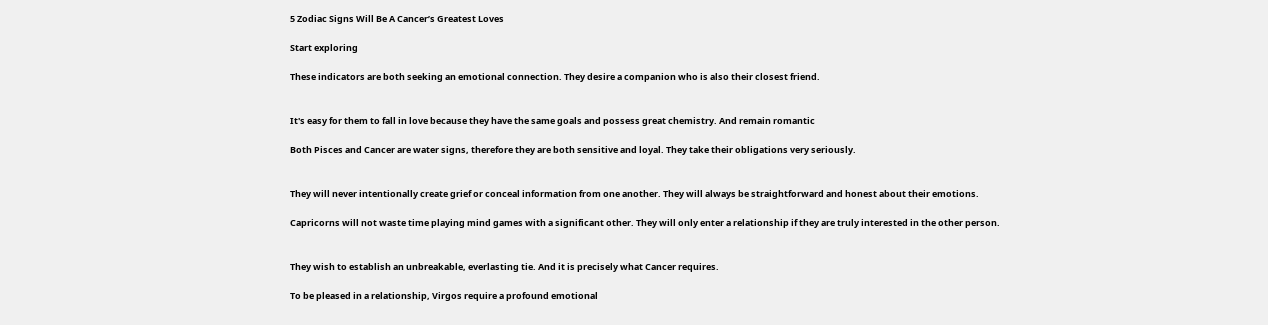5 Zodiac Signs Will Be A Cancer’s Greatest Loves

Start exploring

These indicators are both seeking an emotional connection. They desire a companion who is also their closest friend.


It's easy for them to fall in love because they have the same goals and possess great chemistry. And remain romantic

Both Pisces and Cancer are water signs, therefore they are both sensitive and loyal. They take their obligations very seriously.


They will never intentionally create grief or conceal information from one another. They will always be straightforward and honest about their emotions.

Capricorns will not waste time playing mind games with a significant other. They will only enter a relationship if they are truly interested in the other person.


They wish to establish an unbreakable, everlasting tie. And it is precisely what Cancer requires.

To be pleased in a relationship, Virgos require a profound emotional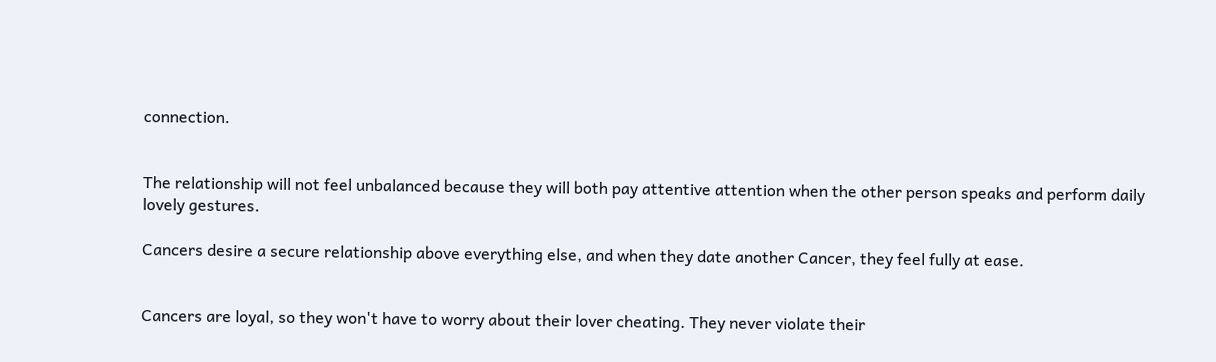connection.


The relationship will not feel unbalanced because they will both pay attentive attention when the other person speaks and perform daily lovely gestures.

Cancers desire a secure relationship above everything else, and when they date another Cancer, they feel fully at ease.


Cancers are loyal, so they won't have to worry about their lover cheating. They never violate their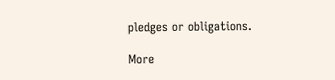pledges or obligations.

More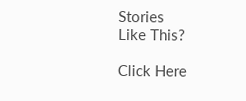Stories
Like This?

Click Here